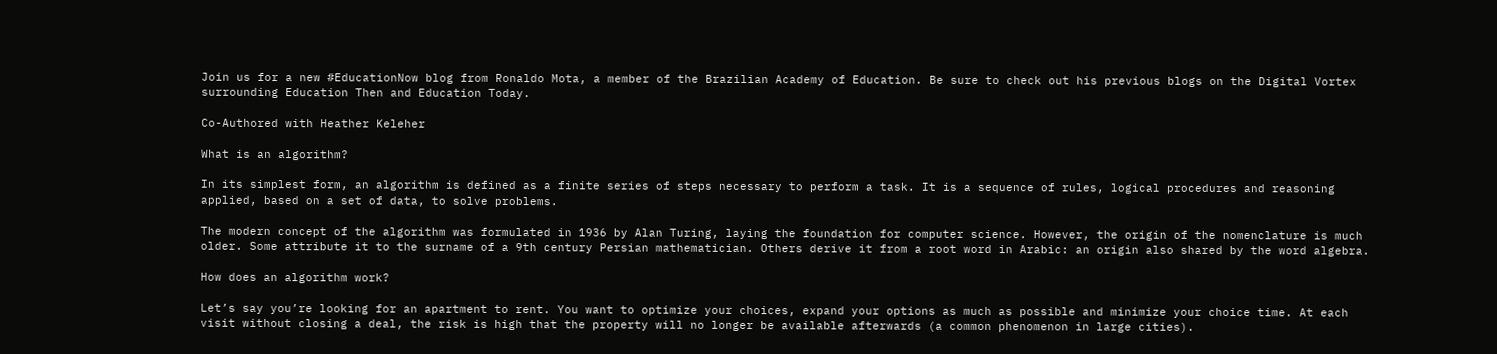Join us for a new #EducationNow blog from Ronaldo Mota, a member of the Brazilian Academy of Education. Be sure to check out his previous blogs on the Digital Vortex surrounding Education Then and Education Today.

Co-Authored with Heather Keleher

What is an algorithm?

In its simplest form, an algorithm is defined as a finite series of steps necessary to perform a task. It is a sequence of rules, logical procedures and reasoning applied, based on a set of data, to solve problems.

The modern concept of the algorithm was formulated in 1936 by Alan Turing, laying the foundation for computer science. However, the origin of the nomenclature is much older. Some attribute it to the surname of a 9th century Persian mathematician. Others derive it from a root word in Arabic: an origin also shared by the word algebra.

How does an algorithm work?

Let’s say you’re looking for an apartment to rent. You want to optimize your choices, expand your options as much as possible and minimize your choice time. At each visit without closing a deal, the risk is high that the property will no longer be available afterwards (a common phenomenon in large cities).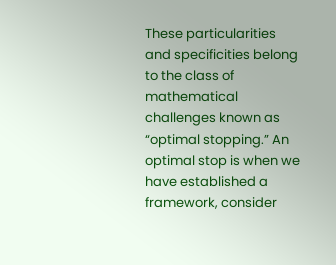These particularities and specificities belong to the class of mathematical challenges known as “optimal stopping.” An optimal stop is when we have established a framework, consider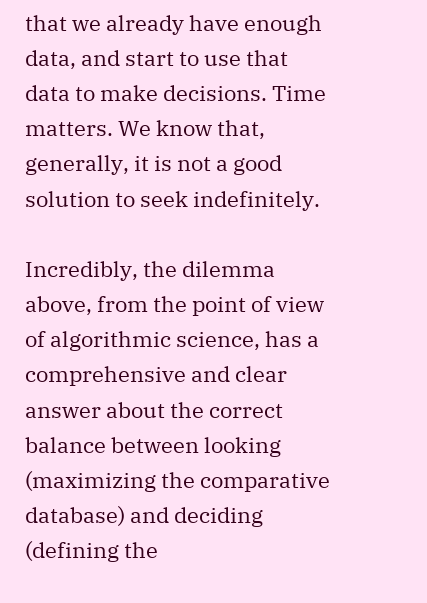that we already have enough data, and start to use that data to make decisions. Time matters. We know that, generally, it is not a good solution to seek indefinitely.

Incredibly, the dilemma above, from the point of view of algorithmic science, has a comprehensive and clear answer about the correct balance between looking (maximizing the comparative database) and deciding (defining the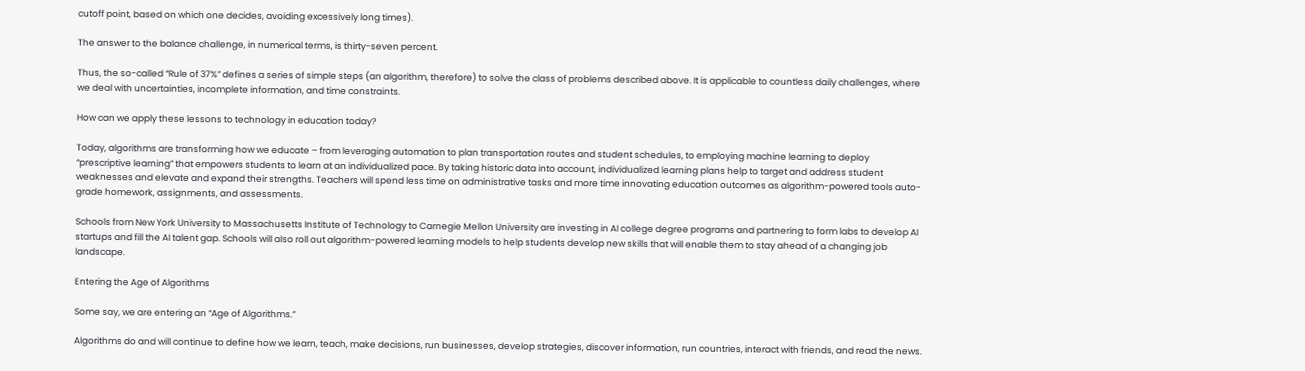cutoff point, based on which one decides, avoiding excessively long times).

The answer to the balance challenge, in numerical terms, is thirty-seven percent.

Thus, the so-called “Rule of 37%” defines a series of simple steps (an algorithm, therefore) to solve the class of problems described above. It is applicable to countless daily challenges, where we deal with uncertainties, incomplete information, and time constraints.

How can we apply these lessons to technology in education today?

Today, algorithms are transforming how we educate – from leveraging automation to plan transportation routes and student schedules, to employing machine learning to deploy “prescriptive learning” that empowers students to learn at an individualized pace. By taking historic data into account, individualized learning plans help to target and address student weaknesses and elevate and expand their strengths. Teachers will spend less time on administrative tasks and more time innovating education outcomes as algorithm-powered tools auto-grade homework, assignments, and assessments.

Schools from New York University to Massachusetts Institute of Technology to Carnegie Mellon University are investing in AI college degree programs and partnering to form labs to develop AI startups and fill the AI talent gap. Schools will also roll out algorithm-powered learning models to help students develop new skills that will enable them to stay ahead of a changing job landscape.

Entering the Age of Algorithms

Some say, we are entering an “Age of Algorithms.”

Algorithms do and will continue to define how we learn, teach, make decisions, run businesses, develop strategies, discover information, run countries, interact with friends, and read the news.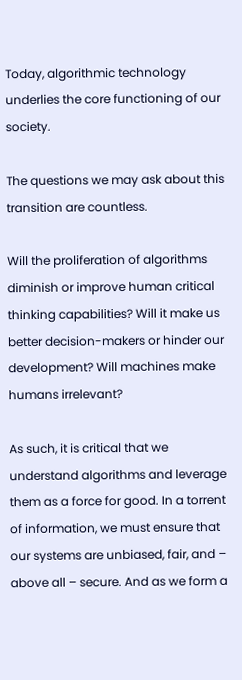Today, algorithmic technology underlies the core functioning of our society.

The questions we may ask about this transition are countless.

Will the proliferation of algorithms diminish or improve human critical thinking capabilities? Will it make us better decision-makers or hinder our development? Will machines make humans irrelevant?

As such, it is critical that we understand algorithms and leverage them as a force for good. In a torrent of information, we must ensure that our systems are unbiased, fair, and – above all – secure. And as we form a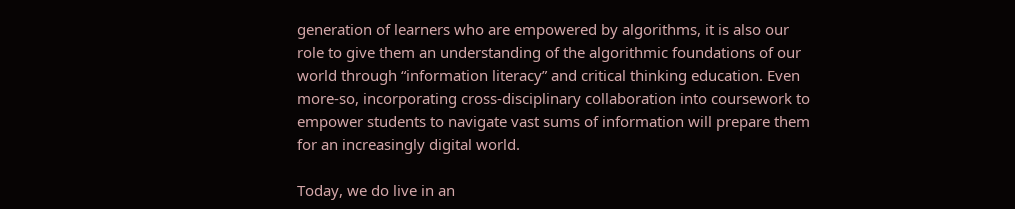generation of learners who are empowered by algorithms, it is also our role to give them an understanding of the algorithmic foundations of our world through “information literacy” and critical thinking education. Even more-so, incorporating cross-disciplinary collaboration into coursework to empower students to navigate vast sums of information will prepare them for an increasingly digital world.

Today, we do live in an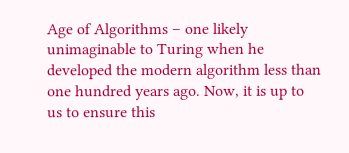Age of Algorithms – one likely unimaginable to Turing when he developed the modern algorithm less than one hundred years ago. Now, it is up to us to ensure this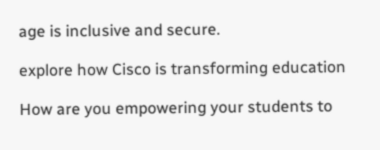age is inclusive and secure.

explore how Cisco is transforming education

How are you empowering your students to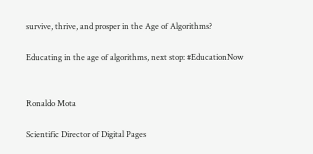survive, thrive, and prosper in the Age of Algorithms?

Educating in the age of algorithms, next stop: #EducationNow


Ronaldo Mota

Scientific Director of Digital Pages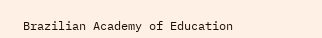Brazilian Academy of Education